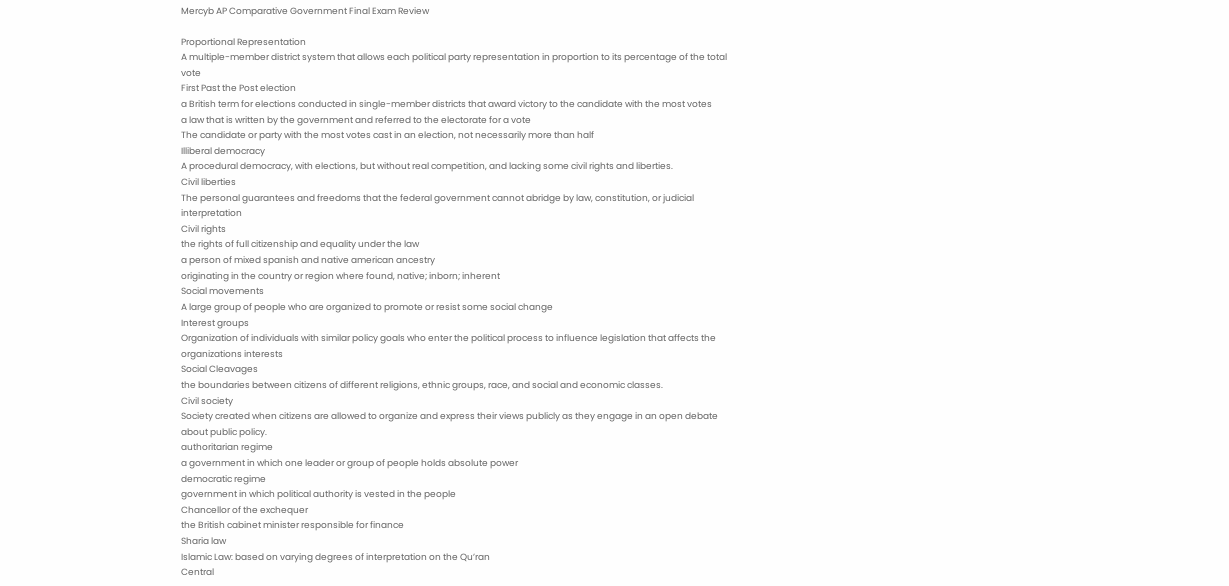Mercyb AP Comparative Government Final Exam Review

Proportional Representation
A multiple-member district system that allows each political party representation in proportion to its percentage of the total vote
First Past the Post election
a British term for elections conducted in single-member districts that award victory to the candidate with the most votes
a law that is written by the government and referred to the electorate for a vote
The candidate or party with the most votes cast in an election, not necessarily more than half
Illiberal democracy
A procedural democracy, with elections, but without real competition, and lacking some civil rights and liberties.
Civil liberties
The personal guarantees and freedoms that the federal government cannot abridge by law, constitution, or judicial interpretation
Civil rights
the rights of full citizenship and equality under the law
a person of mixed spanish and native american ancestry
originating in the country or region where found, native; inborn; inherent
Social movements
A large group of people who are organized to promote or resist some social change
Interest groups
Organization of individuals with similar policy goals who enter the political process to influence legislation that affects the organizations interests
Social Cleavages
the boundaries between citizens of different religions, ethnic groups, race, and social and economic classes.
Civil society
Society created when citizens are allowed to organize and express their views publicly as they engage in an open debate about public policy.
authoritarian regime
a government in which one leader or group of people holds absolute power
democratic regime
government in which political authority is vested in the people
Chancellor of the exchequer
the British cabinet minister responsible for finance
Sharia law
Islamic Law: based on varying degrees of interpretation on the Qu’ran
Central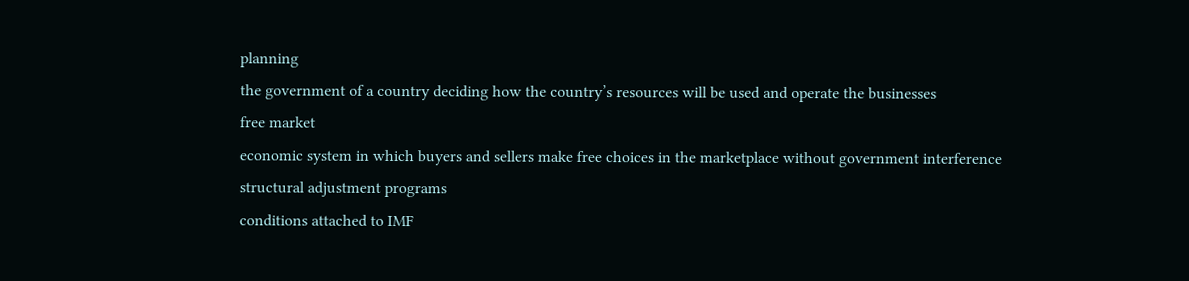planning
the government of a country deciding how the country’s resources will be used and operate the businesses
free market
economic system in which buyers and sellers make free choices in the marketplace without government interference
structural adjustment programs
conditions attached to IMF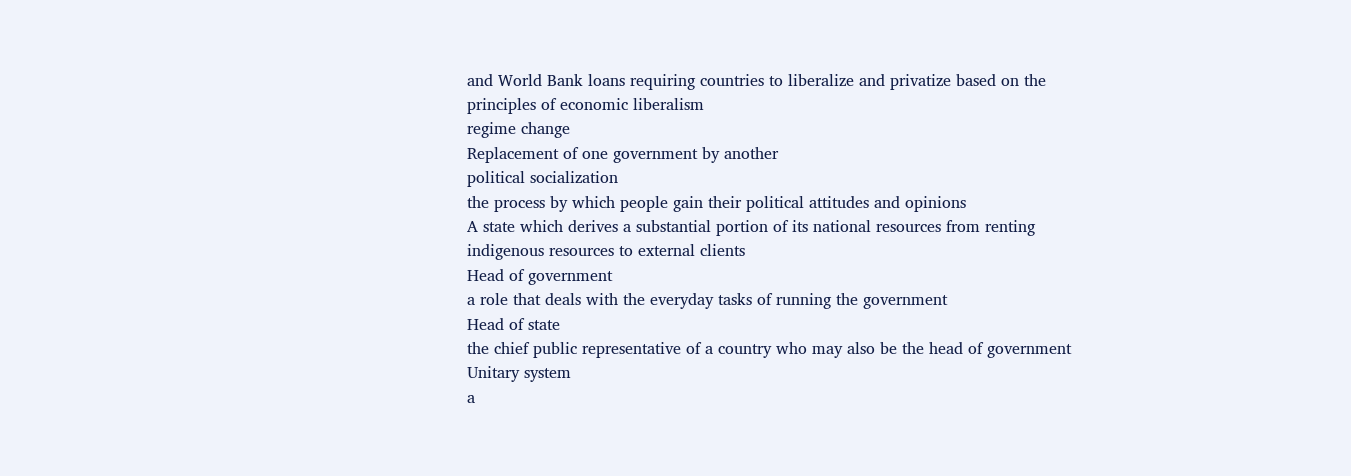and World Bank loans requiring countries to liberalize and privatize based on the principles of economic liberalism
regime change
Replacement of one government by another
political socialization
the process by which people gain their political attitudes and opinions
A state which derives a substantial portion of its national resources from renting indigenous resources to external clients
Head of government
a role that deals with the everyday tasks of running the government
Head of state
the chief public representative of a country who may also be the head of government
Unitary system
a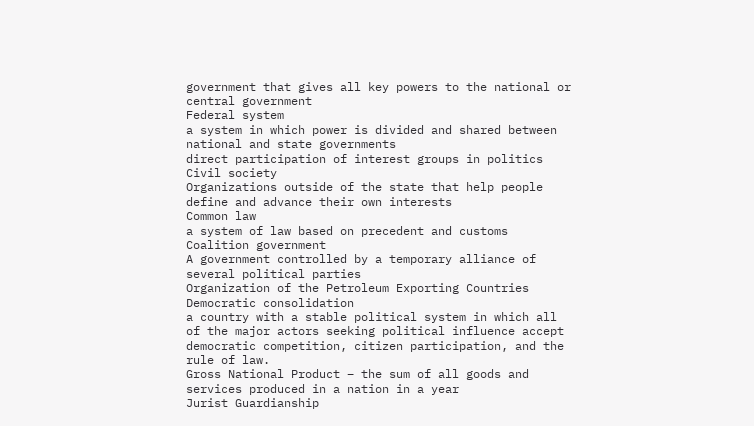government that gives all key powers to the national or central government
Federal system
a system in which power is divided and shared between national and state governments
direct participation of interest groups in politics
Civil society
Organizations outside of the state that help people define and advance their own interests
Common law
a system of law based on precedent and customs
Coalition government
A government controlled by a temporary alliance of several political parties
Organization of the Petroleum Exporting Countries
Democratic consolidation
a country with a stable political system in which all of the major actors seeking political influence accept democratic competition, citizen participation, and the rule of law.
Gross National Product – the sum of all goods and services produced in a nation in a year
Jurist Guardianship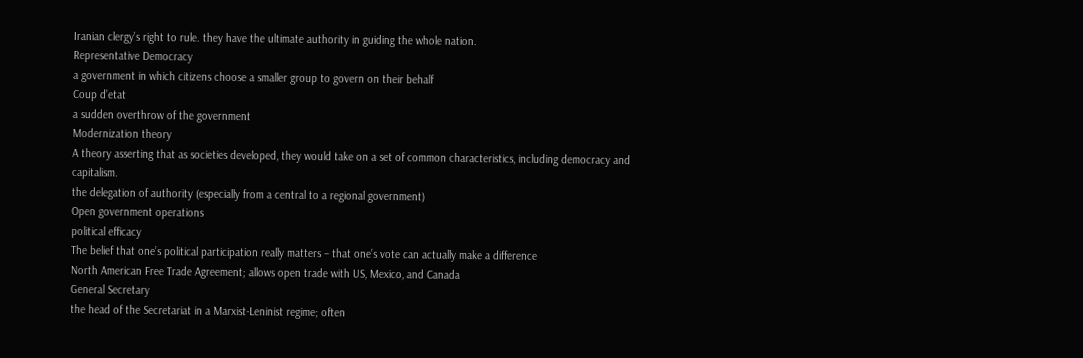Iranian clergy’s right to rule. they have the ultimate authority in guiding the whole nation.
Representative Democracy
a government in which citizens choose a smaller group to govern on their behalf
Coup d’etat
a sudden overthrow of the government
Modernization theory
A theory asserting that as societies developed, they would take on a set of common characteristics, including democracy and capitalism.
the delegation of authority (especially from a central to a regional government)
Open government operations
political efficacy
The belief that one’s political participation really matters – that one’s vote can actually make a difference
North American Free Trade Agreement; allows open trade with US, Mexico, and Canada
General Secretary
the head of the Secretariat in a Marxist-Leninist regime; often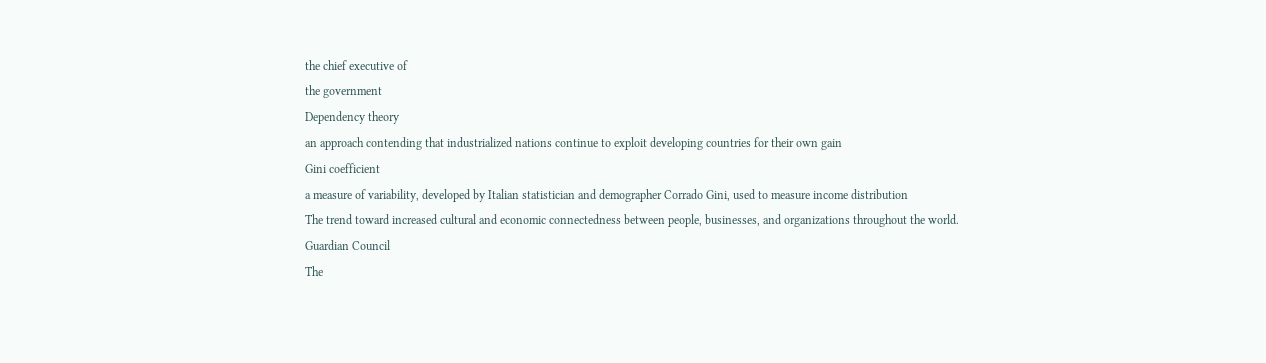the chief executive of
the government
Dependency theory
an approach contending that industrialized nations continue to exploit developing countries for their own gain
Gini coefficient
a measure of variability, developed by Italian statistician and demographer Corrado Gini, used to measure income distribution
The trend toward increased cultural and economic connectedness between people, businesses, and organizations throughout the world.
Guardian Council
The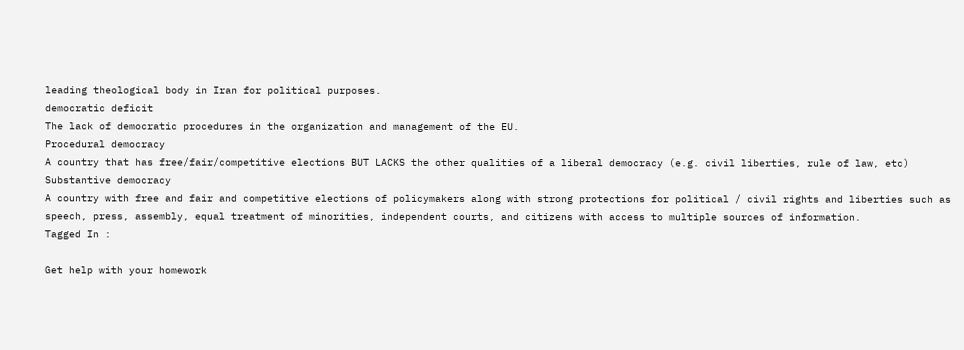leading theological body in Iran for political purposes.
democratic deficit
The lack of democratic procedures in the organization and management of the EU.
Procedural democracy
A country that has free/fair/competitive elections BUT LACKS the other qualities of a liberal democracy (e.g. civil liberties, rule of law, etc)
Substantive democracy
A country with free and fair and competitive elections of policymakers along with strong protections for political / civil rights and liberties such as speech, press, assembly, equal treatment of minorities, independent courts, and citizens with access to multiple sources of information.
Tagged In :

Get help with your homework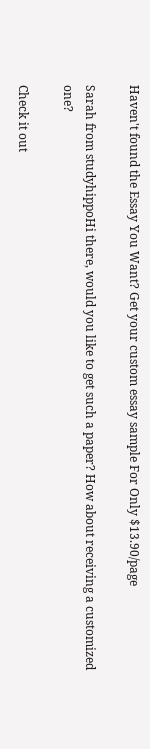Haven't found the Essay You Want? Get your custom essay sample For Only $13.90/page

Sarah from studyhippoHi there, would you like to get such a paper? How about receiving a customized one?

Check it out